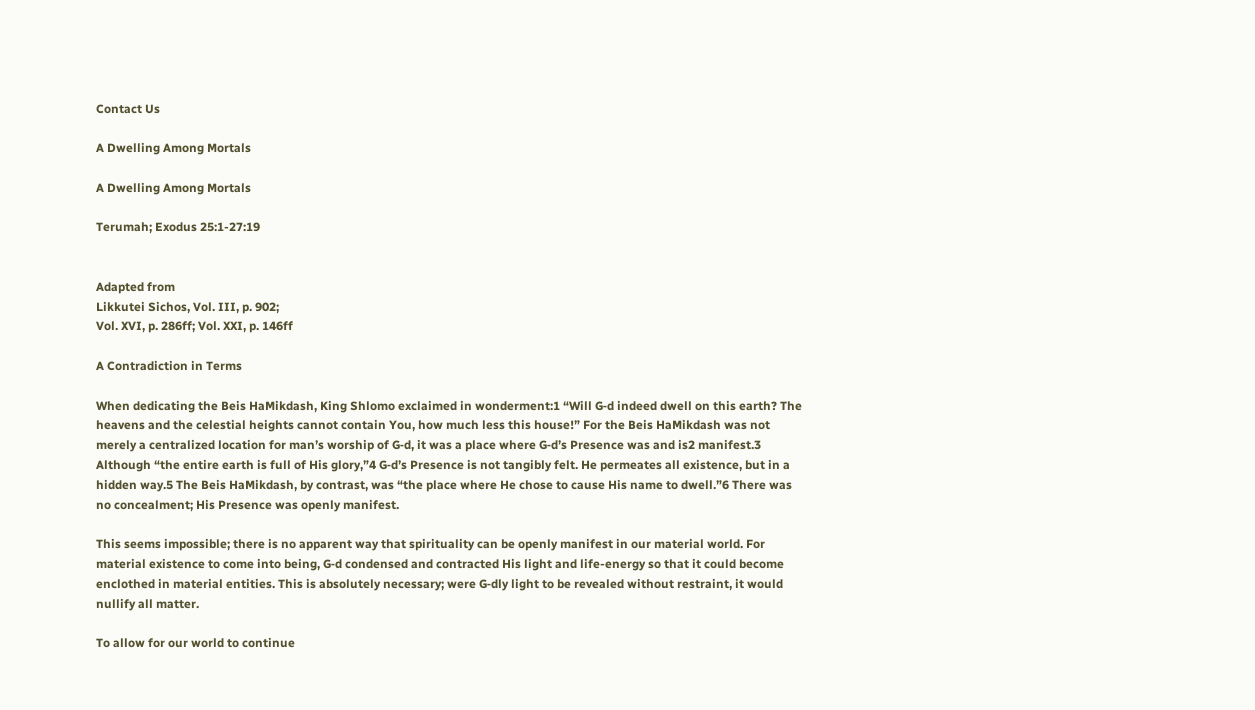Contact Us

A Dwelling Among Mortals

A Dwelling Among Mortals

Terumah; Exodus 25:1-27:19


Adapted from
Likkutei Sichos, Vol. III, p. 902;
Vol. XVI, p. 286ff; Vol. XXI, p. 146ff

A Contradiction in Terms

When dedicating the Beis HaMikdash, King Shlomo exclaimed in wonderment:1 “Will G‑d indeed dwell on this earth? The heavens and the celestial heights cannot contain You, how much less this house!” For the Beis HaMikdash was not merely a centralized location for man’s worship of G‑d, it was a place where G‑d’s Presence was and is2 manifest.3 Although “the entire earth is full of His glory,”4 G‑d’s Presence is not tangibly felt. He permeates all existence, but in a hidden way.5 The Beis HaMikdash, by contrast, was “the place where He chose to cause His name to dwell.”6 There was no concealment; His Presence was openly manifest.

This seems impossible; there is no apparent way that spirituality can be openly manifest in our material world. For material existence to come into being, G‑d condensed and contracted His light and life-energy so that it could become enclothed in material entities. This is absolutely necessary; were G‑dly light to be revealed without restraint, it would nullify all matter.

To allow for our world to continue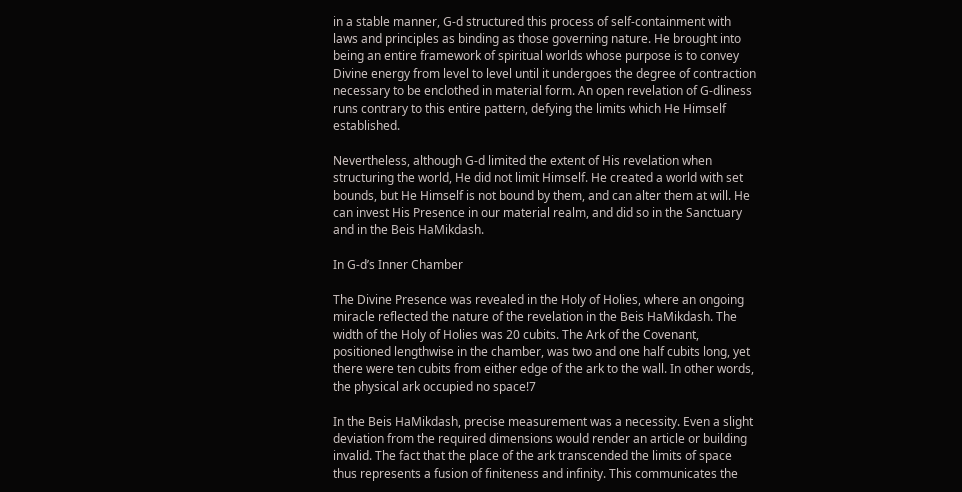in a stable manner, G‑d structured this process of self-containment with laws and principles as binding as those governing nature. He brought into being an entire framework of spiritual worlds whose purpose is to convey Divine energy from level to level until it undergoes the degree of contraction necessary to be enclothed in material form. An open revelation of G‑dliness runs contrary to this entire pattern, defying the limits which He Himself established.

Nevertheless, although G‑d limited the extent of His revelation when structuring the world, He did not limit Himself. He created a world with set bounds, but He Himself is not bound by them, and can alter them at will. He can invest His Presence in our material realm, and did so in the Sanctuary and in the Beis HaMikdash.

In G‑d’s Inner Chamber

The Divine Presence was revealed in the Holy of Holies, where an ongoing miracle reflected the nature of the revelation in the Beis HaMikdash. The width of the Holy of Holies was 20 cubits. The Ark of the Covenant, positioned lengthwise in the chamber, was two and one half cubits long, yet there were ten cubits from either edge of the ark to the wall. In other words, the physical ark occupied no space!7

In the Beis HaMikdash, precise measurement was a necessity. Even a slight deviation from the required dimensions would render an article or building invalid. The fact that the place of the ark transcended the limits of space thus represents a fusion of finiteness and infinity. This communicates the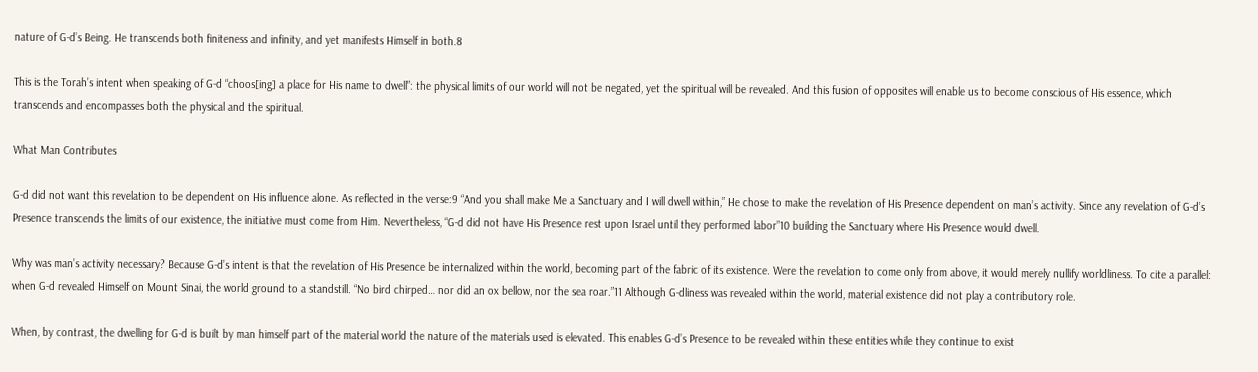nature of G‑d’s Being. He transcends both finiteness and infinity, and yet manifests Himself in both.8

This is the Torah’s intent when speaking of G‑d “choos[ing] a place for His name to dwell”: the physical limits of our world will not be negated, yet the spiritual will be revealed. And this fusion of opposites will enable us to become conscious of His essence, which transcends and encompasses both the physical and the spiritual.

What Man Contributes

G‑d did not want this revelation to be dependent on His influence alone. As reflected in the verse:9 “And you shall make Me a Sanctuary and I will dwell within,” He chose to make the revelation of His Presence dependent on man’s activity. Since any revelation of G‑d’s Presence transcends the limits of our existence, the initiative must come from Him. Nevertheless, “G‑d did not have His Presence rest upon Israel until they performed labor”10 building the Sanctuary where His Presence would dwell.

Why was man’s activity necessary? Because G‑d’s intent is that the revelation of His Presence be internalized within the world, becoming part of the fabric of its existence. Were the revelation to come only from above, it would merely nullify worldliness. To cite a parallel: when G‑d revealed Himself on Mount Sinai, the world ground to a standstill. “No bird chirped… nor did an ox bellow, nor the sea roar.”11 Although G‑dliness was revealed within the world, material existence did not play a contributory role.

When, by contrast, the dwelling for G‑d is built by man himself part of the material world the nature of the materials used is elevated. This enables G‑d’s Presence to be revealed within these entities while they continue to exist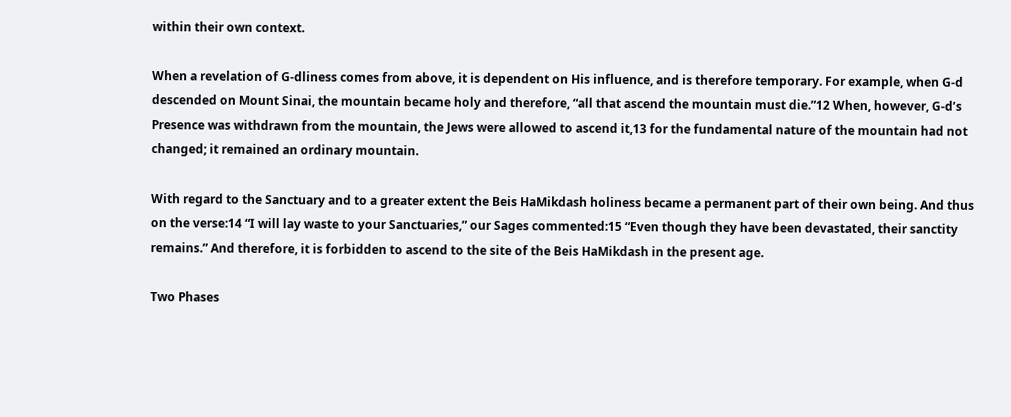within their own context.

When a revelation of G‑dliness comes from above, it is dependent on His influence, and is therefore temporary. For example, when G‑d descended on Mount Sinai, the mountain became holy and therefore, “all that ascend the mountain must die.”12 When, however, G‑d’s Presence was withdrawn from the mountain, the Jews were allowed to ascend it,13 for the fundamental nature of the mountain had not changed; it remained an ordinary mountain.

With regard to the Sanctuary and to a greater extent the Beis HaMikdash holiness became a permanent part of their own being. And thus on the verse:14 “I will lay waste to your Sanctuaries,” our Sages commented:15 “Even though they have been devastated, their sanctity remains.” And therefore, it is forbidden to ascend to the site of the Beis HaMikdash in the present age.

Two Phases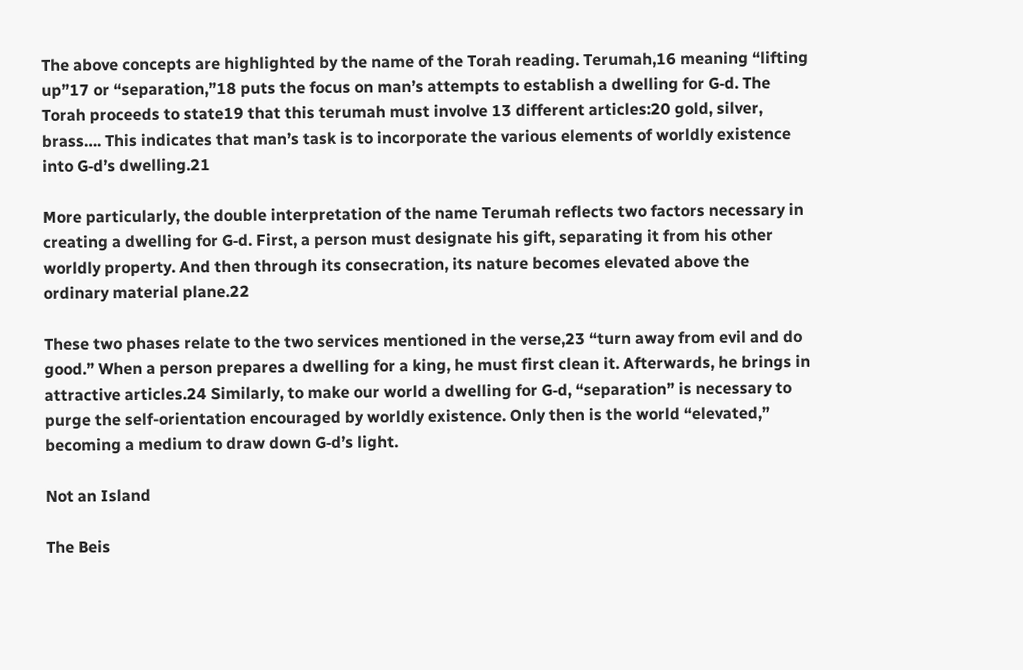The above concepts are highlighted by the name of the Torah reading. Terumah,16 meaning “lifting up”17 or “separation,”18 puts the focus on man’s attempts to establish a dwelling for G‑d. The Torah proceeds to state19 that this terumah must involve 13 different articles:20 gold, silver, brass…. This indicates that man’s task is to incorporate the various elements of worldly existence into G‑d’s dwelling.21

More particularly, the double interpretation of the name Terumah reflects two factors necessary in creating a dwelling for G‑d. First, a person must designate his gift, separating it from his other worldly property. And then through its consecration, its nature becomes elevated above the ordinary material plane.22

These two phases relate to the two services mentioned in the verse,23 “turn away from evil and do good.” When a person prepares a dwelling for a king, he must first clean it. Afterwards, he brings in attractive articles.24 Similarly, to make our world a dwelling for G‑d, “separation” is necessary to purge the self-orientation encouraged by worldly existence. Only then is the world “elevated,” becoming a medium to draw down G‑d’s light.

Not an Island

The Beis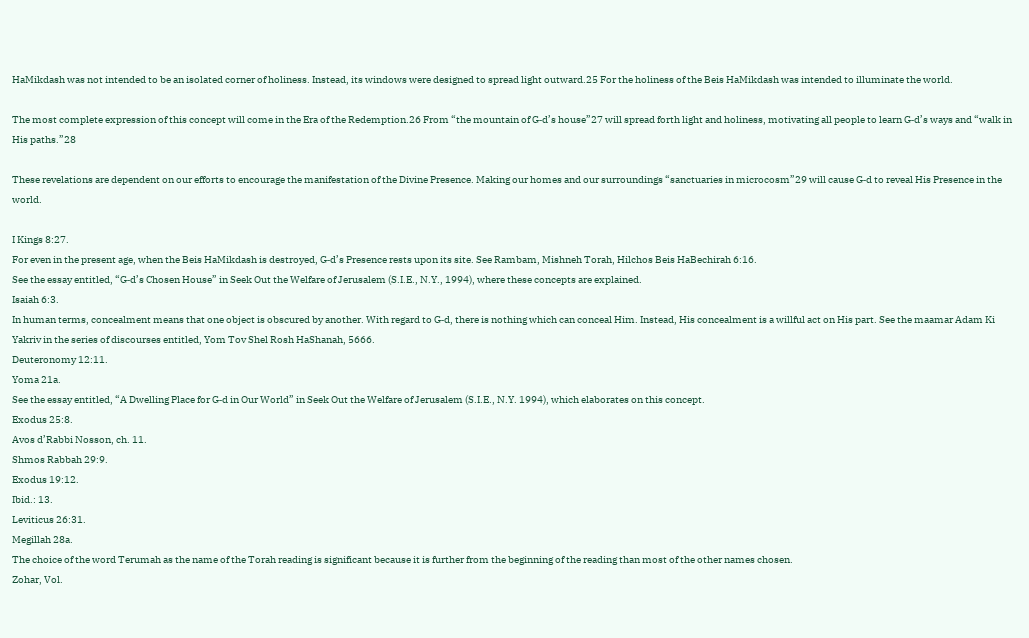HaMikdash was not intended to be an isolated corner of holiness. Instead, its windows were designed to spread light outward.25 For the holiness of the Beis HaMikdash was intended to illuminate the world.

The most complete expression of this concept will come in the Era of the Redemption.26 From “the mountain of G‑d’s house”27 will spread forth light and holiness, motivating all people to learn G‑d’s ways and “walk in His paths.”28

These revelations are dependent on our efforts to encourage the manifestation of the Divine Presence. Making our homes and our surroundings “sanctuaries in microcosm”29 will cause G‑d to reveal His Presence in the world.

I Kings 8:27.
For even in the present age, when the Beis HaMikdash is destroyed, G‑d’s Presence rests upon its site. See Rambam, Mishneh Torah, Hilchos Beis HaBechirah 6:16.
See the essay entitled, “G‑d’s Chosen House” in Seek Out the Welfare of Jerusalem (S.I.E., N.Y., 1994), where these concepts are explained.
Isaiah 6:3.
In human terms, concealment means that one object is obscured by another. With regard to G‑d, there is nothing which can conceal Him. Instead, His concealment is a willful act on His part. See the maamar Adam Ki Yakriv in the series of discourses entitled, Yom Tov Shel Rosh HaShanah, 5666.
Deuteronomy 12:11.
Yoma 21a.
See the essay entitled, “A Dwelling Place for G‑d in Our World” in Seek Out the Welfare of Jerusalem (S.I.E., N.Y. 1994), which elaborates on this concept.
Exodus 25:8.
Avos d’Rabbi Nosson, ch. 11.
Shmos Rabbah 29:9.
Exodus 19:12.
Ibid.: 13.
Leviticus 26:31.
Megillah 28a.
The choice of the word Terumah as the name of the Torah reading is significant because it is further from the beginning of the reading than most of the other names chosen.
Zohar, Vol.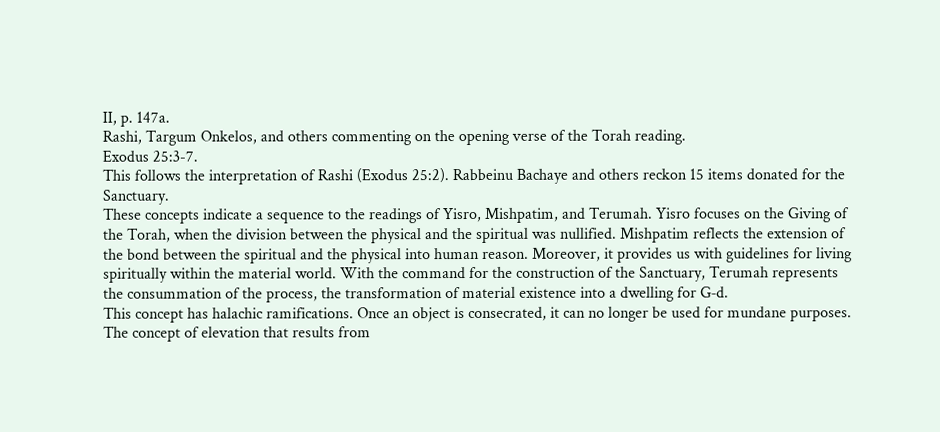II, p. 147a.
Rashi, Targum Onkelos, and others commenting on the opening verse of the Torah reading.
Exodus 25:3-7.
This follows the interpretation of Rashi (Exodus 25:2). Rabbeinu Bachaye and others reckon 15 items donated for the Sanctuary.
These concepts indicate a sequence to the readings of Yisro, Mishpatim, and Terumah. Yisro focuses on the Giving of the Torah, when the division between the physical and the spiritual was nullified. Mishpatim reflects the extension of the bond between the spiritual and the physical into human reason. Moreover, it provides us with guidelines for living spiritually within the material world. With the command for the construction of the Sanctuary, Terumah represents the consummation of the process, the transformation of material existence into a dwelling for G‑d.
This concept has halachic ramifications. Once an object is consecrated, it can no longer be used for mundane purposes. The concept of elevation that results from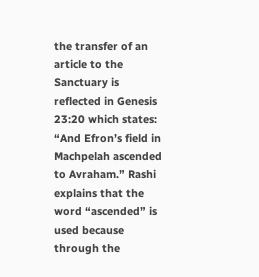the transfer of an article to the Sanctuary is reflected in Genesis 23:20 which states: “And Efron’s field in Machpelah ascended to Avraham.” Rashi explains that the word “ascended” is used because through the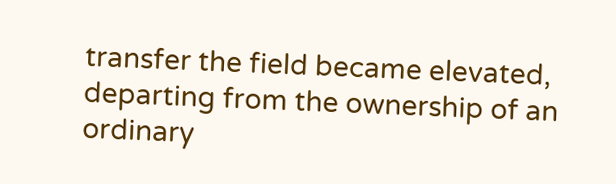transfer the field became elevated, departing from the ownership of an ordinary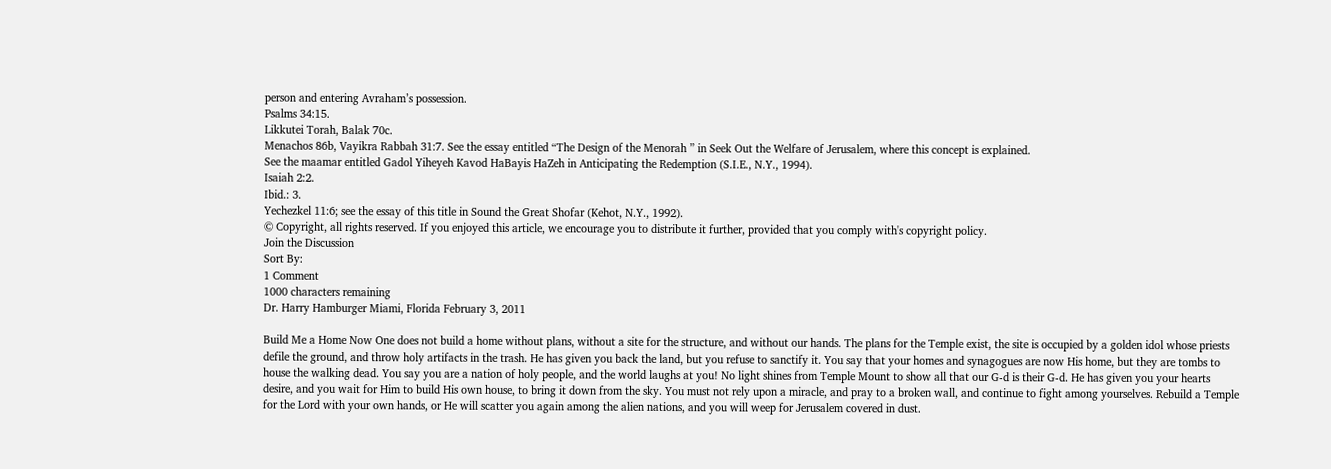person and entering Avraham’s possession.
Psalms 34:15.
Likkutei Torah, Balak 70c.
Menachos 86b, Vayikra Rabbah 31:7. See the essay entitled “The Design of the Menorah ” in Seek Out the Welfare of Jerusalem, where this concept is explained.
See the maamar entitled Gadol Yiheyeh Kavod HaBayis HaZeh in Anticipating the Redemption (S.I.E., N.Y., 1994).
Isaiah 2:2.
Ibid.: 3.
Yechezkel 11:6; see the essay of this title in Sound the Great Shofar (Kehot, N.Y., 1992).
© Copyright, all rights reserved. If you enjoyed this article, we encourage you to distribute it further, provided that you comply with's copyright policy.
Join the Discussion
Sort By:
1 Comment
1000 characters remaining
Dr. Harry Hamburger Miami, Florida February 3, 2011

Build Me a Home Now One does not build a home without plans, without a site for the structure, and without our hands. The plans for the Temple exist, the site is occupied by a golden idol whose priests defile the ground, and throw holy artifacts in the trash. He has given you back the land, but you refuse to sanctify it. You say that your homes and synagogues are now His home, but they are tombs to house the walking dead. You say you are a nation of holy people, and the world laughs at you! No light shines from Temple Mount to show all that our G-d is their G-d. He has given you your hearts desire, and you wait for Him to build His own house, to bring it down from the sky. You must not rely upon a miracle, and pray to a broken wall, and continue to fight among yourselves. Rebuild a Temple for the Lord with your own hands, or He will scatter you again among the alien nations, and you will weep for Jerusalem covered in dust.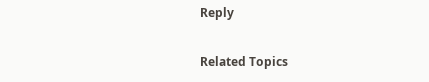Reply

Related Topics